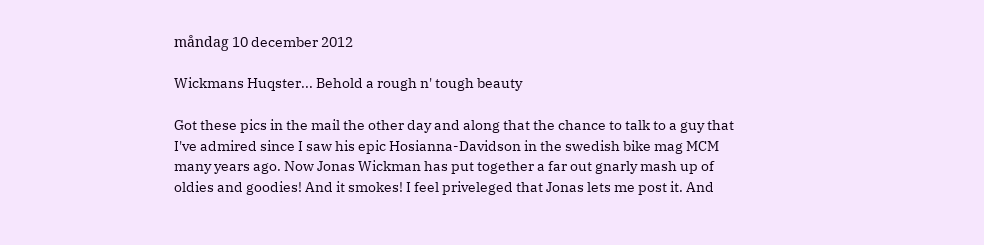måndag 10 december 2012

Wickmans Huqster... Behold a rough n' tough beauty

Got these pics in the mail the other day and along that the chance to talk to a guy that I've admired since I saw his epic Hosianna-Davidson in the swedish bike mag MCM many years ago. Now Jonas Wickman has put together a far out gnarly mash up of oldies and goodies! And it smokes! I feel priveleged that Jonas lets me post it. And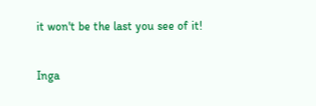it won't be the last you see of it!

Inga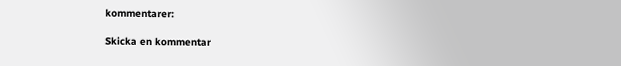kommentarer:

Skicka en kommentar